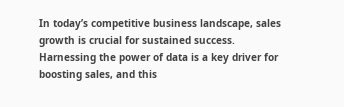In today’s competitive business landscape, sales growth is crucial for sustained success. Harnessing the power of data is a key driver for boosting sales, and this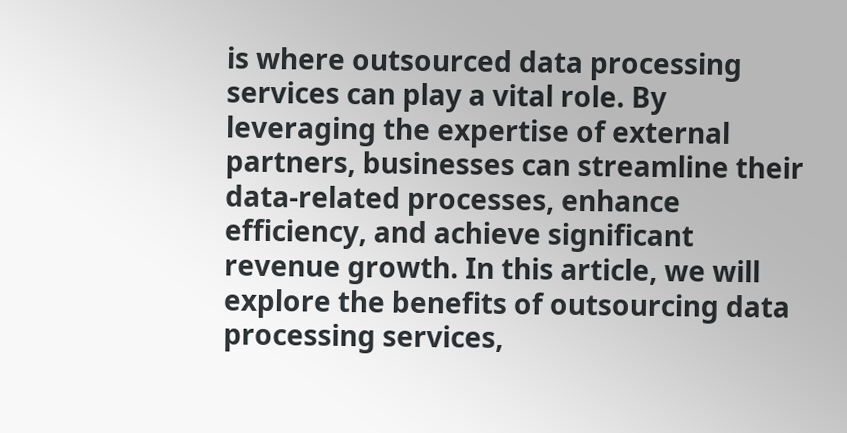is where outsourced data processing services can play a vital role. By leveraging the expertise of external partners, businesses can streamline their data-related processes, enhance efficiency, and achieve significant revenue growth. In this article, we will explore the benefits of outsourcing data processing services,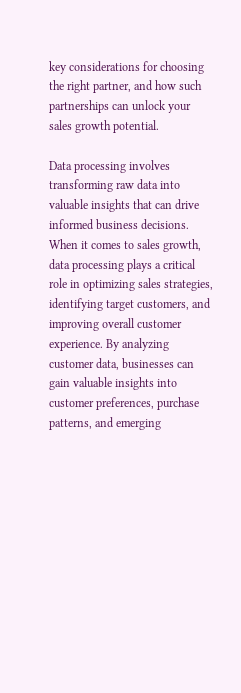key considerations for choosing the right partner, and how such partnerships can unlock your sales growth potential.

Data processing involves transforming raw data into valuable insights that can drive informed business decisions. When it comes to sales growth, data processing plays a critical role in optimizing sales strategies, identifying target customers, and improving overall customer experience. By analyzing customer data, businesses can gain valuable insights into customer preferences, purchase patterns, and emerging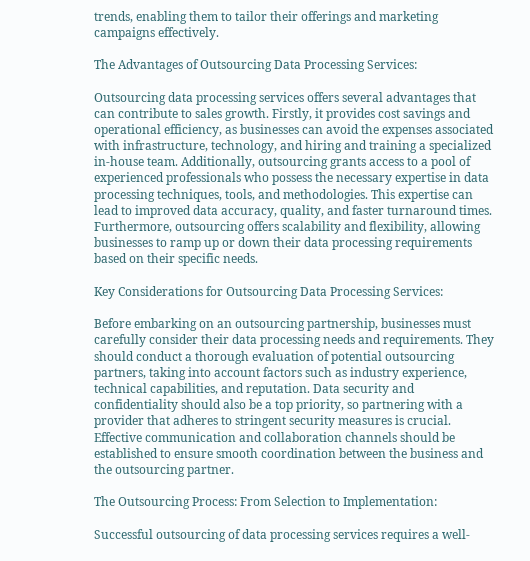trends, enabling them to tailor their offerings and marketing campaigns effectively.

The Advantages of Outsourcing Data Processing Services:

Outsourcing data processing services offers several advantages that can contribute to sales growth. Firstly, it provides cost savings and operational efficiency, as businesses can avoid the expenses associated with infrastructure, technology, and hiring and training a specialized in-house team. Additionally, outsourcing grants access to a pool of experienced professionals who possess the necessary expertise in data processing techniques, tools, and methodologies. This expertise can lead to improved data accuracy, quality, and faster turnaround times. Furthermore, outsourcing offers scalability and flexibility, allowing businesses to ramp up or down their data processing requirements based on their specific needs.

Key Considerations for Outsourcing Data Processing Services:

Before embarking on an outsourcing partnership, businesses must carefully consider their data processing needs and requirements. They should conduct a thorough evaluation of potential outsourcing partners, taking into account factors such as industry experience, technical capabilities, and reputation. Data security and confidentiality should also be a top priority, so partnering with a provider that adheres to stringent security measures is crucial. Effective communication and collaboration channels should be established to ensure smooth coordination between the business and the outsourcing partner.

The Outsourcing Process: From Selection to Implementation:

Successful outsourcing of data processing services requires a well-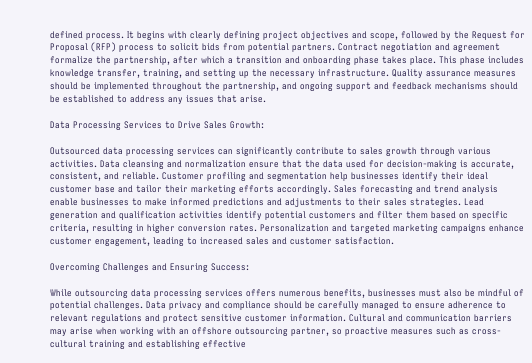defined process. It begins with clearly defining project objectives and scope, followed by the Request for Proposal (RFP) process to solicit bids from potential partners. Contract negotiation and agreement formalize the partnership, after which a transition and onboarding phase takes place. This phase includes knowledge transfer, training, and setting up the necessary infrastructure. Quality assurance measures should be implemented throughout the partnership, and ongoing support and feedback mechanisms should be established to address any issues that arise.

Data Processing Services to Drive Sales Growth:

Outsourced data processing services can significantly contribute to sales growth through various activities. Data cleansing and normalization ensure that the data used for decision-making is accurate, consistent, and reliable. Customer profiling and segmentation help businesses identify their ideal customer base and tailor their marketing efforts accordingly. Sales forecasting and trend analysis enable businesses to make informed predictions and adjustments to their sales strategies. Lead generation and qualification activities identify potential customers and filter them based on specific criteria, resulting in higher conversion rates. Personalization and targeted marketing campaigns enhance customer engagement, leading to increased sales and customer satisfaction.

Overcoming Challenges and Ensuring Success:

While outsourcing data processing services offers numerous benefits, businesses must also be mindful of potential challenges. Data privacy and compliance should be carefully managed to ensure adherence to relevant regulations and protect sensitive customer information. Cultural and communication barriers may arise when working with an offshore outsourcing partner, so proactive measures such as cross-cultural training and establishing effective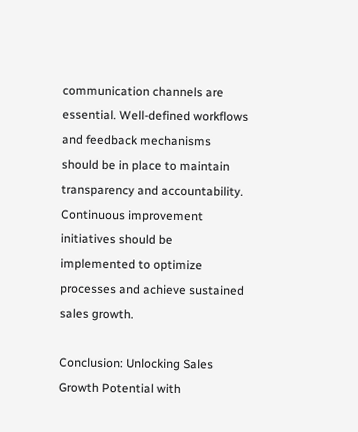communication channels are essential. Well-defined workflows and feedback mechanisms should be in place to maintain transparency and accountability. Continuous improvement initiatives should be implemented to optimize processes and achieve sustained sales growth.

Conclusion: Unlocking Sales Growth Potential with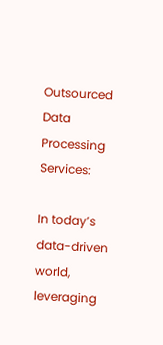Outsourced Data Processing Services:

In today’s data-driven world, leveraging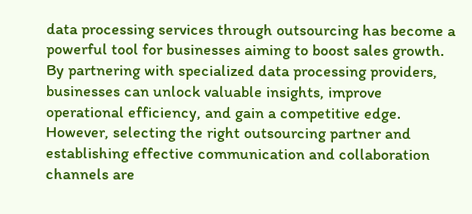data processing services through outsourcing has become a powerful tool for businesses aiming to boost sales growth. By partnering with specialized data processing providers, businesses can unlock valuable insights, improve operational efficiency, and gain a competitive edge. However, selecting the right outsourcing partner and establishing effective communication and collaboration channels are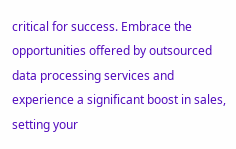critical for success. Embrace the opportunities offered by outsourced data processing services and experience a significant boost in sales, setting your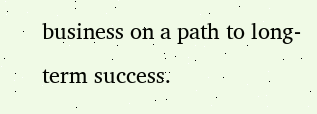business on a path to long-term success.